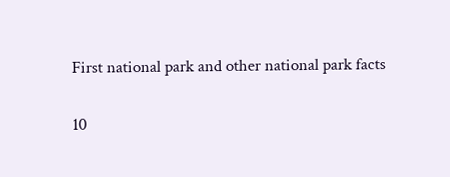First national park and other national park facts

10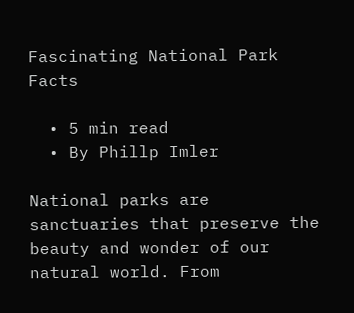Fascinating National Park Facts

  • 5 min read
  • By Phillp Imler

National parks are sanctuaries that preserve the beauty and wonder of our natural world. From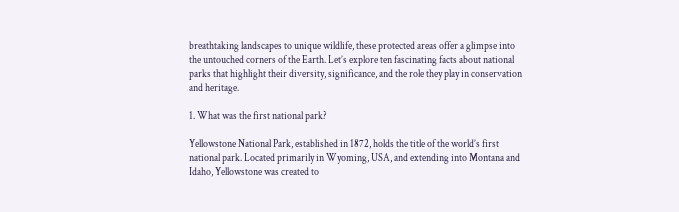breathtaking landscapes to unique wildlife, these protected areas offer a glimpse into the untouched corners of the Earth. Let’s explore ten fascinating facts about national parks that highlight their diversity, significance, and the role they play in conservation and heritage.

1. What was the first national park?

Yellowstone National Park, established in 1872, holds the title of the world’s first national park. Located primarily in Wyoming, USA, and extending into Montana and Idaho, Yellowstone was created to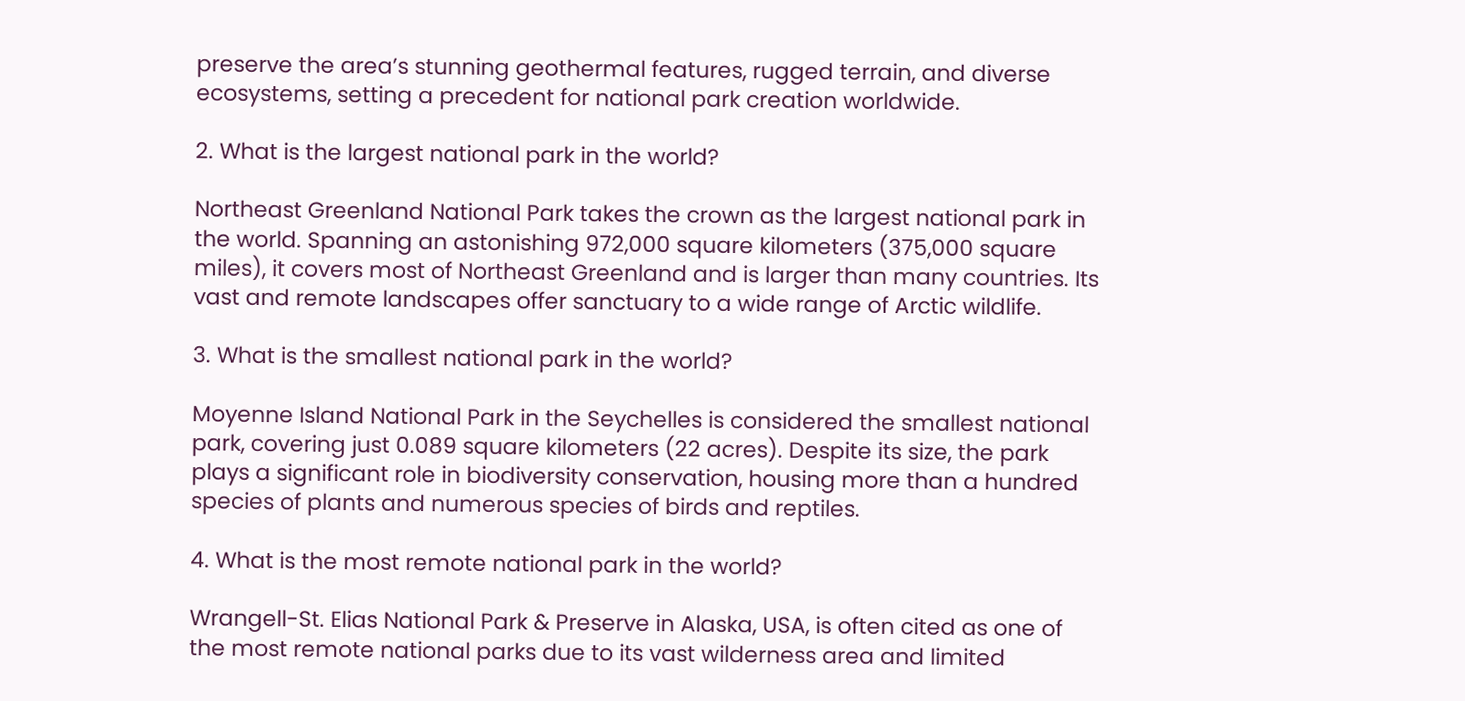preserve the area’s stunning geothermal features, rugged terrain, and diverse ecosystems, setting a precedent for national park creation worldwide.

2. What is the largest national park in the world?

Northeast Greenland National Park takes the crown as the largest national park in the world. Spanning an astonishing 972,000 square kilometers (375,000 square miles), it covers most of Northeast Greenland and is larger than many countries. Its vast and remote landscapes offer sanctuary to a wide range of Arctic wildlife.

3. What is the smallest national park in the world?

Moyenne Island National Park in the Seychelles is considered the smallest national park, covering just 0.089 square kilometers (22 acres). Despite its size, the park plays a significant role in biodiversity conservation, housing more than a hundred species of plants and numerous species of birds and reptiles.

4. What is the most remote national park in the world?

Wrangell-St. Elias National Park & Preserve in Alaska, USA, is often cited as one of the most remote national parks due to its vast wilderness area and limited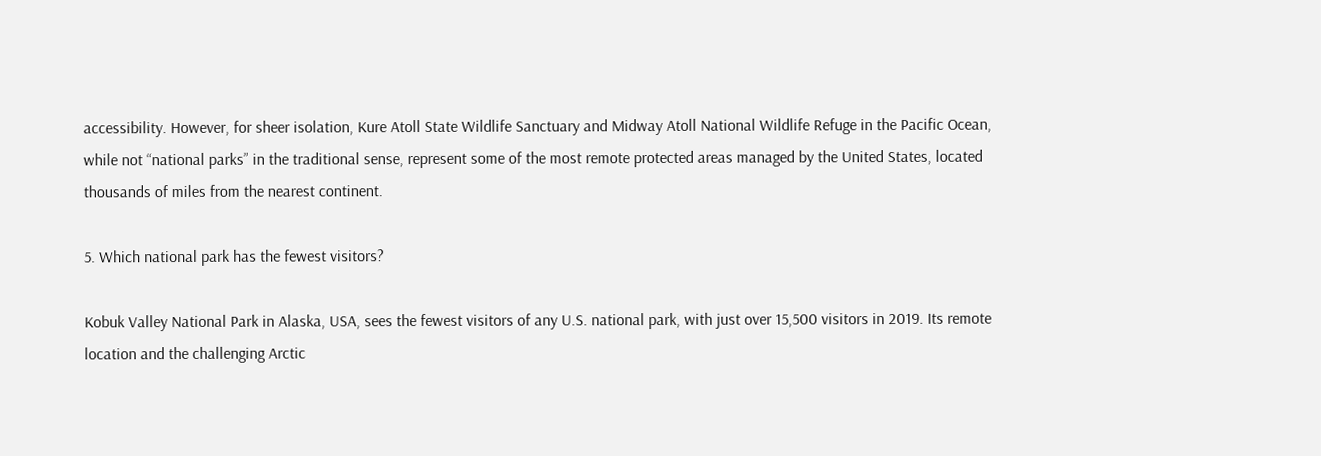accessibility. However, for sheer isolation, Kure Atoll State Wildlife Sanctuary and Midway Atoll National Wildlife Refuge in the Pacific Ocean, while not “national parks” in the traditional sense, represent some of the most remote protected areas managed by the United States, located thousands of miles from the nearest continent.

5. Which national park has the fewest visitors?

Kobuk Valley National Park in Alaska, USA, sees the fewest visitors of any U.S. national park, with just over 15,500 visitors in 2019. Its remote location and the challenging Arctic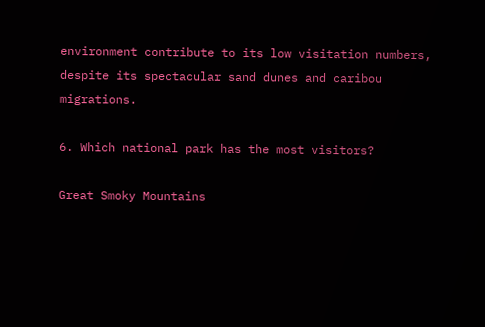environment contribute to its low visitation numbers, despite its spectacular sand dunes and caribou migrations.

6. Which national park has the most visitors?

Great Smoky Mountains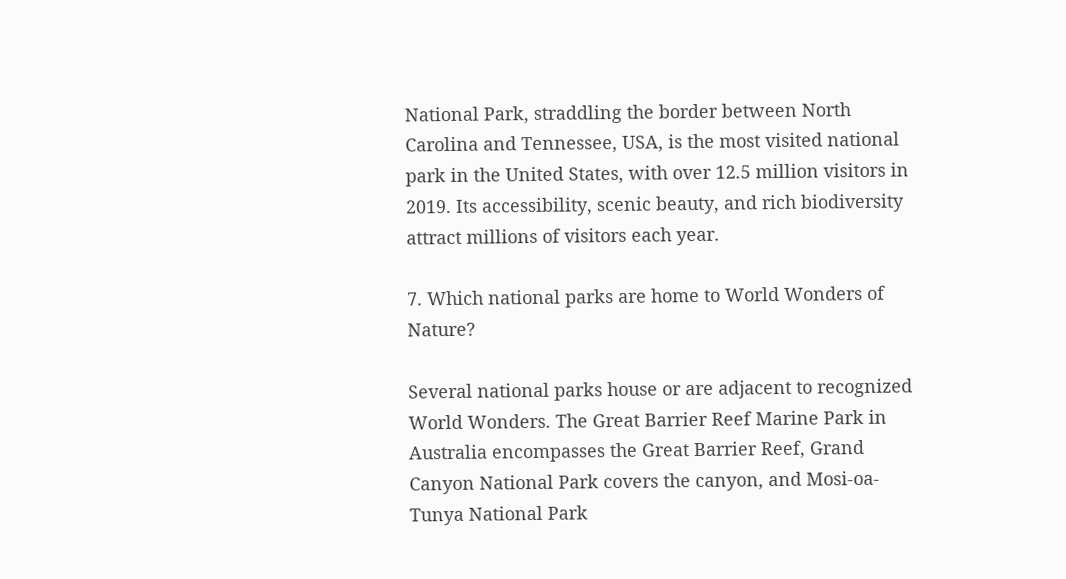National Park, straddling the border between North Carolina and Tennessee, USA, is the most visited national park in the United States, with over 12.5 million visitors in 2019. Its accessibility, scenic beauty, and rich biodiversity attract millions of visitors each year.

7. Which national parks are home to World Wonders of Nature?

Several national parks house or are adjacent to recognized World Wonders. The Great Barrier Reef Marine Park in Australia encompasses the Great Barrier Reef, Grand Canyon National Park covers the canyon, and Mosi-oa-Tunya National Park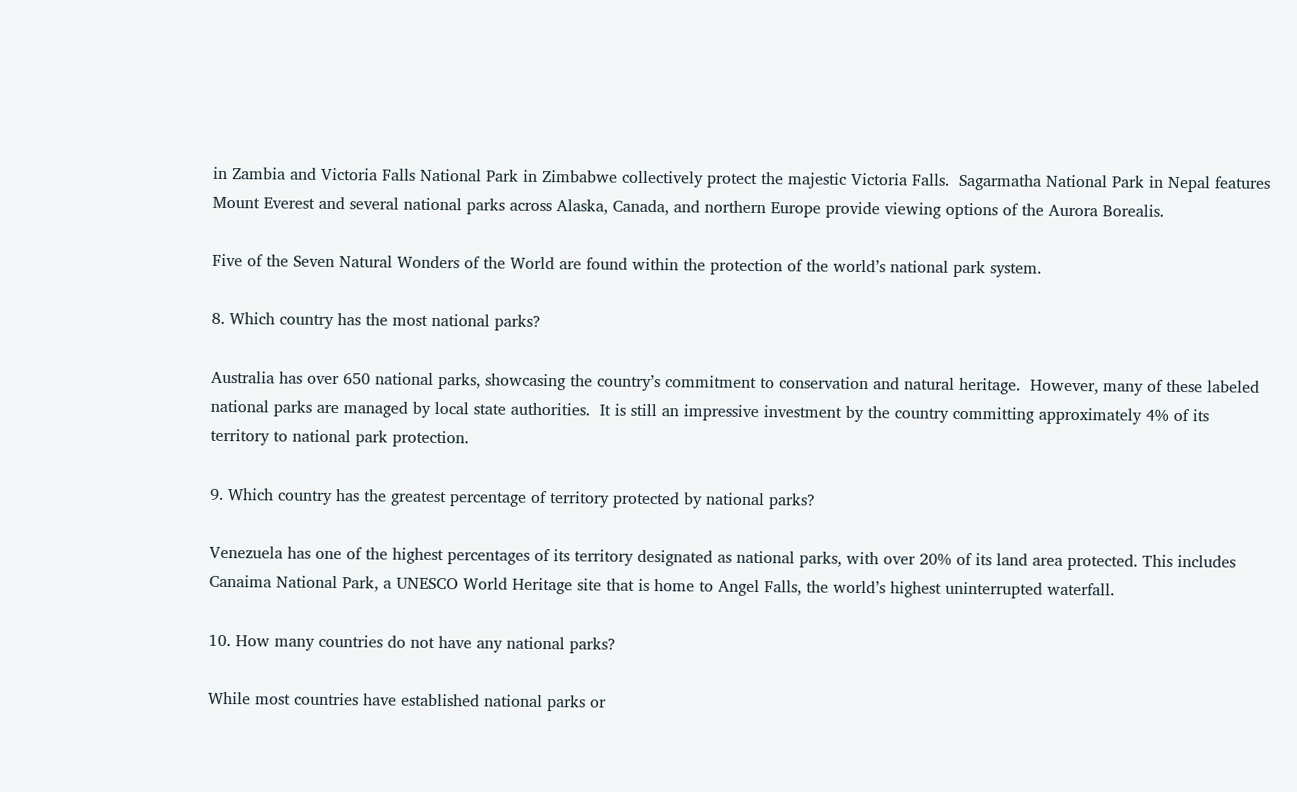in Zambia and Victoria Falls National Park in Zimbabwe collectively protect the majestic Victoria Falls.  Sagarmatha National Park in Nepal features Mount Everest and several national parks across Alaska, Canada, and northern Europe provide viewing options of the Aurora Borealis.

Five of the Seven Natural Wonders of the World are found within the protection of the world’s national park system.

8. Which country has the most national parks?

Australia has over 650 national parks, showcasing the country’s commitment to conservation and natural heritage.  However, many of these labeled national parks are managed by local state authorities.  It is still an impressive investment by the country committing approximately 4% of its territory to national park protection.

9. Which country has the greatest percentage of territory protected by national parks?

Venezuela has one of the highest percentages of its territory designated as national parks, with over 20% of its land area protected. This includes Canaima National Park, a UNESCO World Heritage site that is home to Angel Falls, the world’s highest uninterrupted waterfall.

10. How many countries do not have any national parks?

While most countries have established national parks or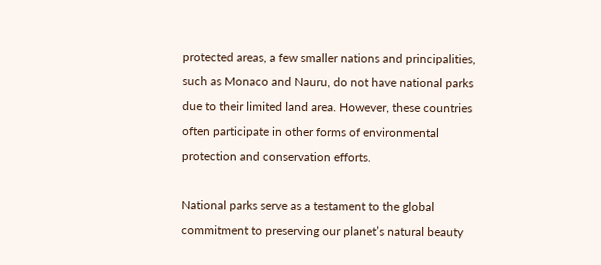protected areas, a few smaller nations and principalities, such as Monaco and Nauru, do not have national parks due to their limited land area. However, these countries often participate in other forms of environmental protection and conservation efforts.

National parks serve as a testament to the global commitment to preserving our planet’s natural beauty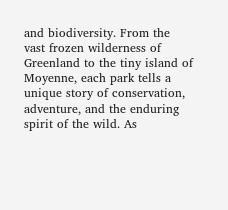and biodiversity. From the vast frozen wilderness of Greenland to the tiny island of Moyenne, each park tells a unique story of conservation, adventure, and the enduring spirit of the wild. As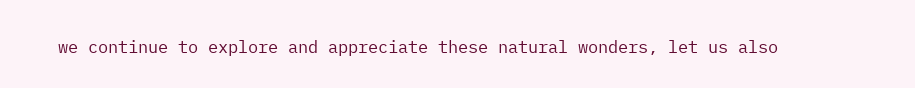we continue to explore and appreciate these natural wonders, let us also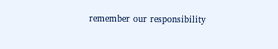remember our responsibility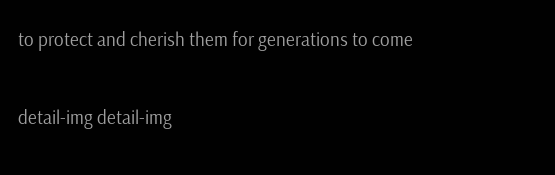to protect and cherish them for generations to come

detail-img detail-img